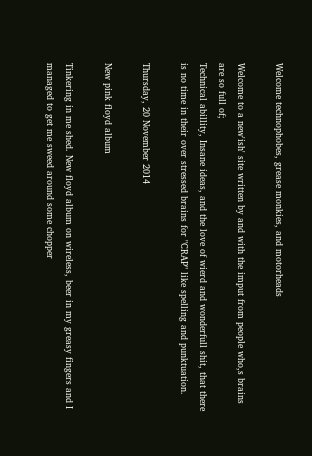Welcome technophobes, grease monkies, and motorheads

Welcome to a new'ish' site written by and with the imput from people who,s brains are so full of;
Technical abillity, Insane ideas, and the love of wierd and wonderfull shit, that there is no time in their over stressed brains for "CRAP" like spelling and punktuation.

Thursday, 20 November 2014

New pink floyd album

Tinkering in me shed. New floyd album on wireless, beer in my greasy fingers and I managed to get me sweed around some chopper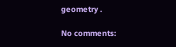geometry .

No comments: